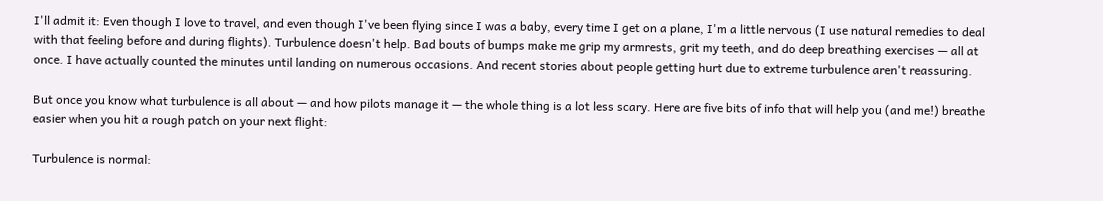I'll admit it: Even though I love to travel, and even though I've been flying since I was a baby, every time I get on a plane, I'm a little nervous (I use natural remedies to deal with that feeling before and during flights). Turbulence doesn't help. Bad bouts of bumps make me grip my armrests, grit my teeth, and do deep breathing exercises — all at once. I have actually counted the minutes until landing on numerous occasions. And recent stories about people getting hurt due to extreme turbulence aren't reassuring.

But once you know what turbulence is all about — and how pilots manage it — the whole thing is a lot less scary. Here are five bits of info that will help you (and me!) breathe easier when you hit a rough patch on your next flight:

Turbulence is normal: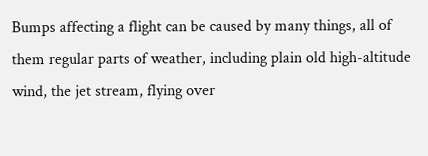Bumps affecting a flight can be caused by many things, all of them regular parts of weather, including plain old high-altitude wind, the jet stream, flying over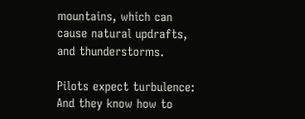mountains, which can cause natural updrafts, and thunderstorms.

Pilots expect turbulence: And they know how to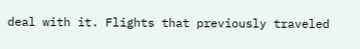deal with it. Flights that previously traveled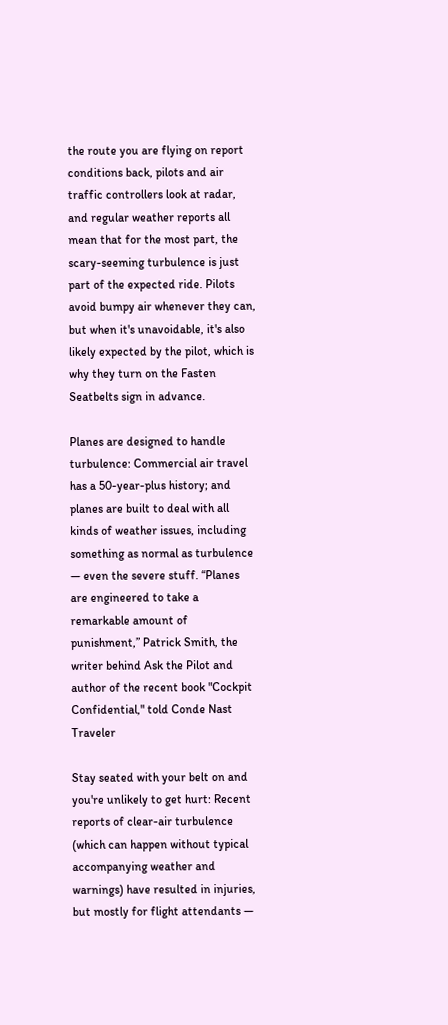the route you are flying on report conditions back, pilots and air traffic controllers look at radar, and regular weather reports all mean that for the most part, the scary-seeming turbulence is just part of the expected ride. Pilots avoid bumpy air whenever they can, but when it's unavoidable, it's also likely expected by the pilot, which is why they turn on the Fasten Seatbelts sign in advance.

Planes are designed to handle turbulence: Commercial air travel has a 50-year-plus history; and planes are built to deal with all kinds of weather issues, including something as normal as turbulence — even the severe stuff. “Planes are engineered to take a remarkable amount of punishment,” Patrick Smith, the writer behind Ask the Pilot and author of the recent book "Cockpit Confidential," told Conde Nast Traveler

Stay seated with your belt on and you're unlikely to get hurt: Recent reports of clear-air turbulence (which can happen without typical accompanying weather and warnings) have resulted in injuries, but mostly for flight attendants —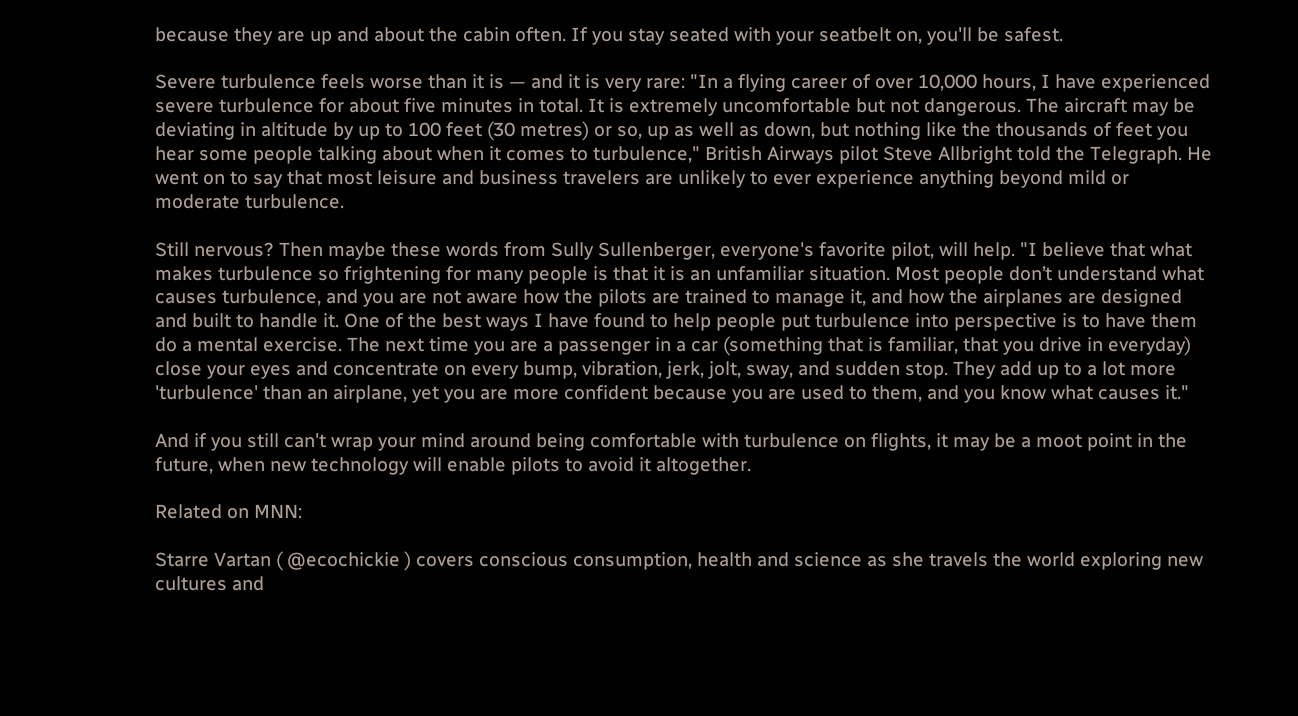because they are up and about the cabin often. If you stay seated with your seatbelt on, you'll be safest.

Severe turbulence feels worse than it is — and it is very rare: "In a flying career of over 10,000 hours, I have experienced severe turbulence for about five minutes in total. It is extremely uncomfortable but not dangerous. The aircraft may be deviating in altitude by up to 100 feet (30 metres) or so, up as well as down, but nothing like the thousands of feet you hear some people talking about when it comes to turbulence," British Airways pilot Steve Allbright told the Telegraph. He went on to say that most leisure and business travelers are unlikely to ever experience anything beyond mild or moderate turbulence.

Still nervous? Then maybe these words from Sully Sullenberger, everyone's favorite pilot, will help. "I believe that what makes turbulence so frightening for many people is that it is an unfamiliar situation. Most people don’t understand what causes turbulence, and you are not aware how the pilots are trained to manage it, and how the airplanes are designed and built to handle it. One of the best ways I have found to help people put turbulence into perspective is to have them do a mental exercise. The next time you are a passenger in a car (something that is familiar, that you drive in everyday) close your eyes and concentrate on every bump, vibration, jerk, jolt, sway, and sudden stop. They add up to a lot more 'turbulence' than an airplane, yet you are more confident because you are used to them, and you know what causes it."

And if you still can't wrap your mind around being comfortable with turbulence on flights, it may be a moot point in the future, when new technology will enable pilots to avoid it altogether.

Related on MNN:

Starre Vartan ( @ecochickie ) covers conscious consumption, health and science as she travels the world exploring new cultures and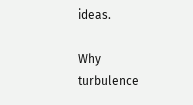ideas.

Why turbulence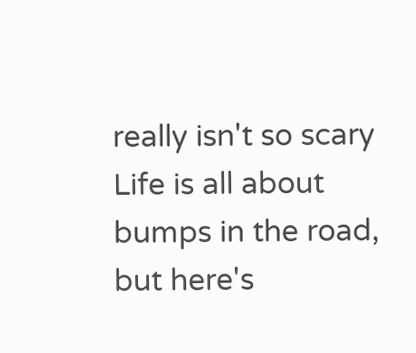really isn't so scary
Life is all about bumps in the road, but here's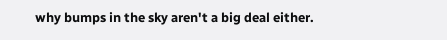why bumps in the sky aren't a big deal either.